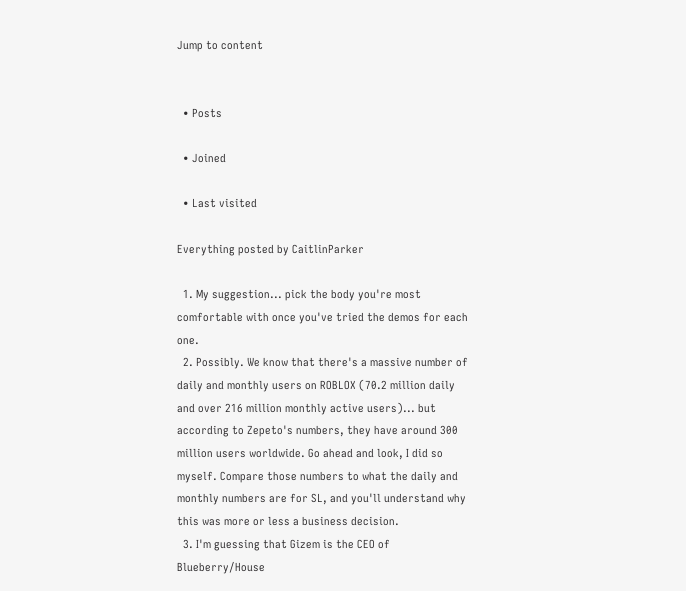Jump to content


  • Posts

  • Joined

  • Last visited

Everything posted by CaitlinParker

  1. My suggestion... pick the body you're most comfortable with once you've tried the demos for each one.
  2. Possibly. We know that there's a massive number of daily and monthly users on ROBLOX (70.2 million daily and over 216 million monthly active users)... but according to Zepeto's numbers, they have around 300 million users worldwide. Go ahead and look, I did so myself. Compare those numbers to what the daily and monthly numbers are for SL, and you'll understand why this was more or less a business decision.
  3. I'm guessing that Gizem is the CEO of Blueberry/House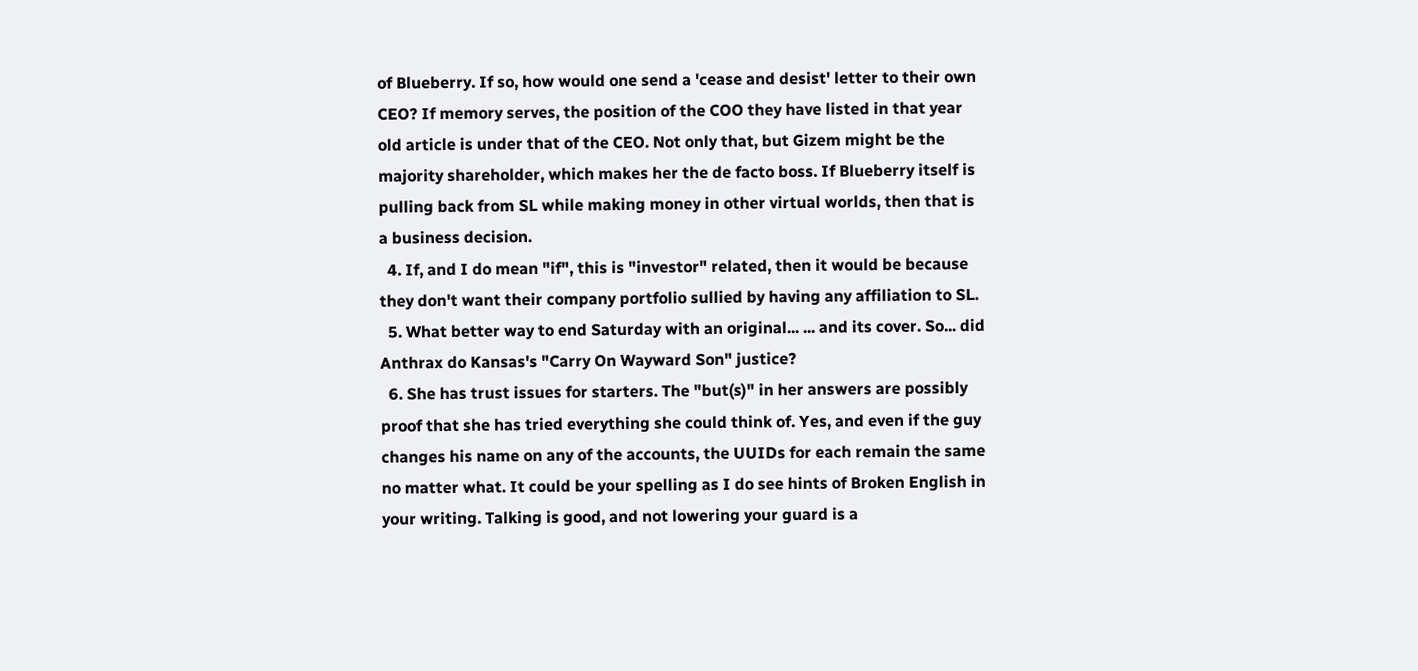of Blueberry. If so, how would one send a 'cease and desist' letter to their own CEO? If memory serves, the position of the COO they have listed in that year old article is under that of the CEO. Not only that, but Gizem might be the majority shareholder, which makes her the de facto boss. If Blueberry itself is pulling back from SL while making money in other virtual worlds, then that is a business decision.
  4. If, and I do mean "if", this is "investor" related, then it would be because they don't want their company portfolio sullied by having any affiliation to SL.
  5. What better way to end Saturday with an original... ... and its cover. So... did Anthrax do Kansas's "Carry On Wayward Son" justice?
  6. She has trust issues for starters. The "but(s)" in her answers are possibly proof that she has tried everything she could think of. Yes, and even if the guy changes his name on any of the accounts, the UUIDs for each remain the same no matter what. It could be your spelling as I do see hints of Broken English in your writing. Talking is good, and not lowering your guard is a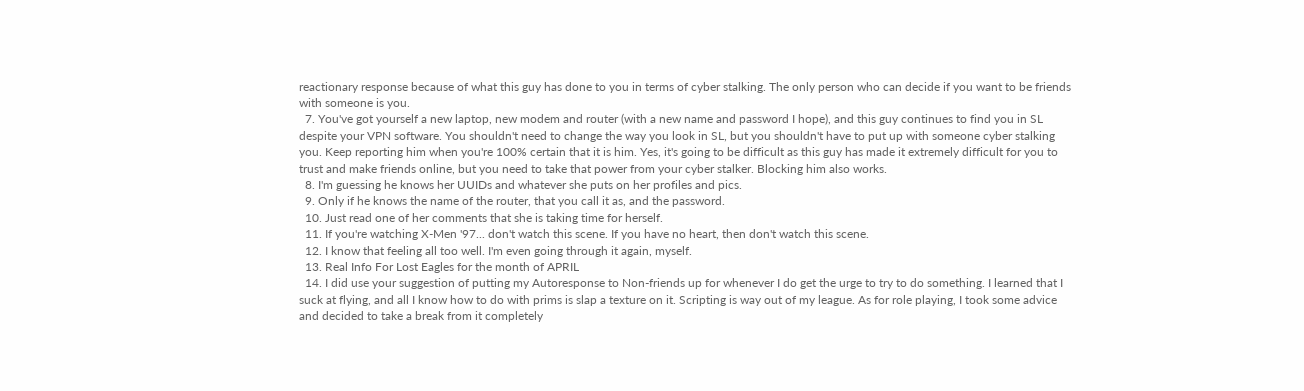reactionary response because of what this guy has done to you in terms of cyber stalking. The only person who can decide if you want to be friends with someone is you.
  7. You've got yourself a new laptop, new modem and router (with a new name and password I hope), and this guy continues to find you in SL despite your VPN software. You shouldn't need to change the way you look in SL, but you shouldn't have to put up with someone cyber stalking you. Keep reporting him when you're 100% certain that it is him. Yes, it's going to be difficult as this guy has made it extremely difficult for you to trust and make friends online, but you need to take that power from your cyber stalker. Blocking him also works.
  8. I'm guessing he knows her UUIDs and whatever she puts on her profiles and pics.
  9. Only if he knows the name of the router, that you call it as, and the password.
  10. Just read one of her comments that she is taking time for herself.
  11. If you're watching X-Men '97... don't watch this scene. If you have no heart, then don't watch this scene.
  12. I know that feeling all too well. I'm even going through it again, myself.
  13. Real Info For Lost Eagles for the month of APRIL
  14. I did use your suggestion of putting my Autoresponse to Non-friends up for whenever I do get the urge to try to do something. I learned that I suck at flying, and all I know how to do with prims is slap a texture on it. Scripting is way out of my league. As for role playing, I took some advice and decided to take a break from it completely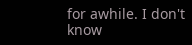for awhile. I don't know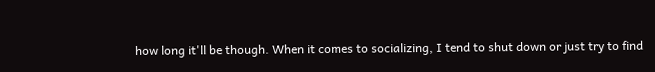how long it'll be though. When it comes to socializing, I tend to shut down or just try to find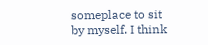someplace to sit by myself. I think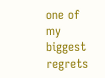one of my biggest regrets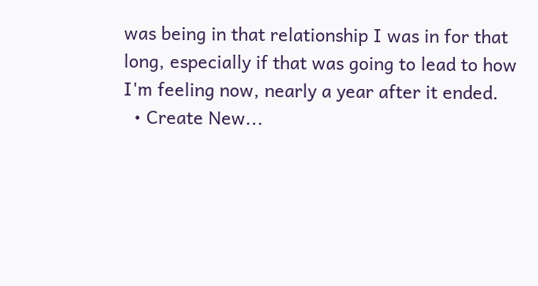was being in that relationship I was in for that long, especially if that was going to lead to how I'm feeling now, nearly a year after it ended.
  • Create New...